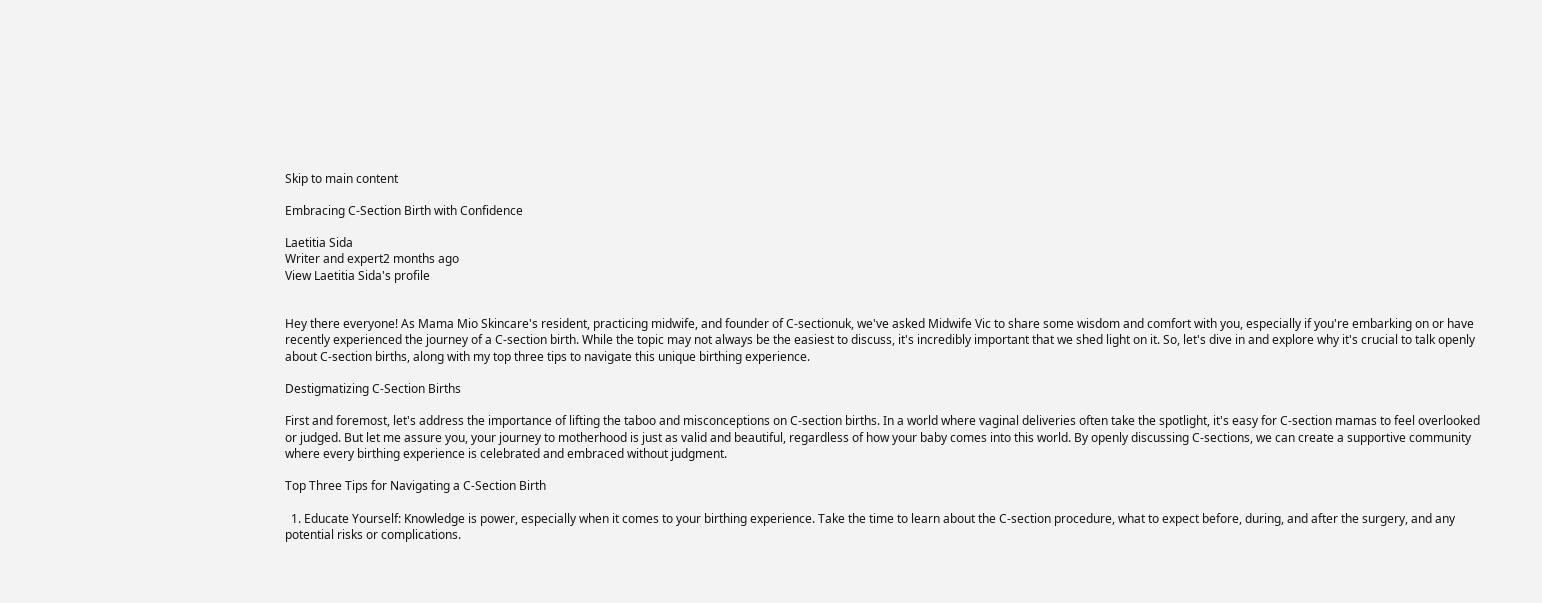Skip to main content

Embracing C-Section Birth with Confidence

Laetitia Sida
Writer and expert2 months ago
View Laetitia Sida's profile


Hey there everyone! As Mama Mio Skincare's resident, practicing midwife, and founder of C-sectionuk, we've asked Midwife Vic to share some wisdom and comfort with you, especially if you're embarking on or have recently experienced the journey of a C-section birth. While the topic may not always be the easiest to discuss, it's incredibly important that we shed light on it. So, let's dive in and explore why it's crucial to talk openly about C-section births, along with my top three tips to navigate this unique birthing experience.

Destigmatizing C-Section Births

First and foremost, let's address the importance of lifting the taboo and misconceptions on C-section births. In a world where vaginal deliveries often take the spotlight, it's easy for C-section mamas to feel overlooked or judged. But let me assure you, your journey to motherhood is just as valid and beautiful, regardless of how your baby comes into this world. By openly discussing C-sections, we can create a supportive community where every birthing experience is celebrated and embraced without judgment.

Top Three Tips for Navigating a C-Section Birth

  1. Educate Yourself: Knowledge is power, especially when it comes to your birthing experience. Take the time to learn about the C-section procedure, what to expect before, during, and after the surgery, and any potential risks or complications.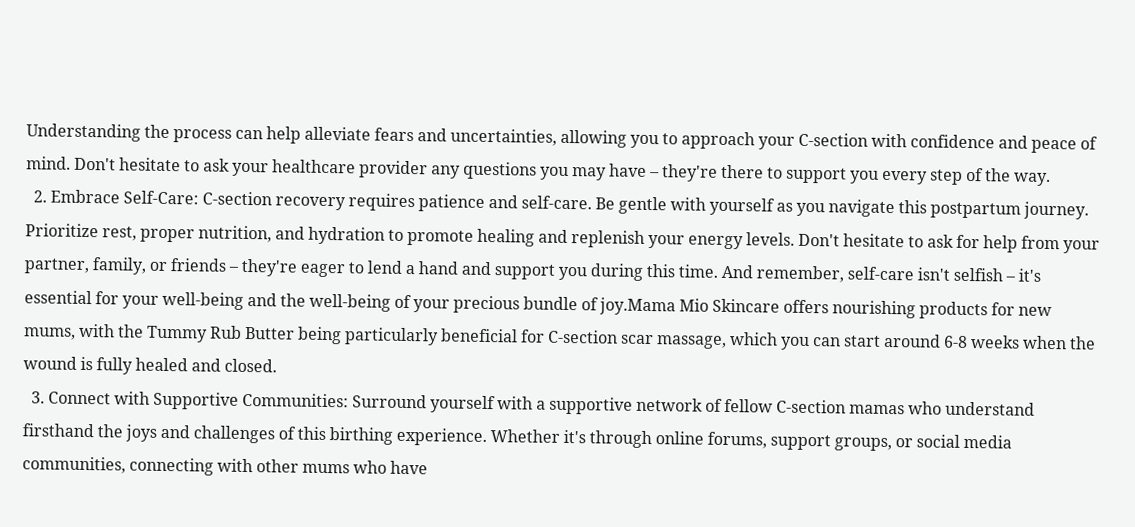Understanding the process can help alleviate fears and uncertainties, allowing you to approach your C-section with confidence and peace of mind. Don't hesitate to ask your healthcare provider any questions you may have – they're there to support you every step of the way.
  2. Embrace Self-Care: C-section recovery requires patience and self-care. Be gentle with yourself as you navigate this postpartum journey. Prioritize rest, proper nutrition, and hydration to promote healing and replenish your energy levels. Don't hesitate to ask for help from your partner, family, or friends – they're eager to lend a hand and support you during this time. And remember, self-care isn't selfish – it's essential for your well-being and the well-being of your precious bundle of joy.Mama Mio Skincare offers nourishing products for new mums, with the Tummy Rub Butter being particularly beneficial for C-section scar massage, which you can start around 6-8 weeks when the wound is fully healed and closed.
  3. Connect with Supportive Communities: Surround yourself with a supportive network of fellow C-section mamas who understand firsthand the joys and challenges of this birthing experience. Whether it's through online forums, support groups, or social media communities, connecting with other mums who have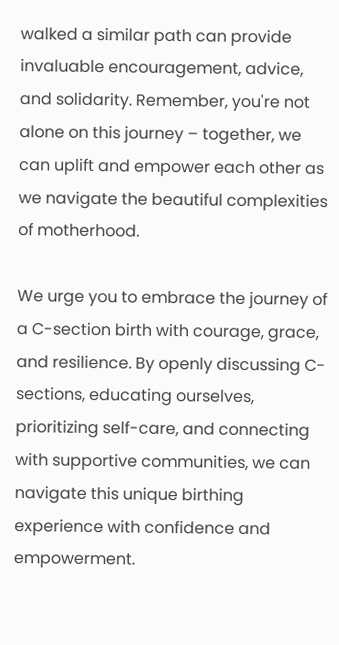walked a similar path can provide invaluable encouragement, advice, and solidarity. Remember, you're not alone on this journey – together, we can uplift and empower each other as we navigate the beautiful complexities of motherhood.

We urge you to embrace the journey of a C-section birth with courage, grace, and resilience. By openly discussing C-sections, educating ourselves, prioritizing self-care, and connecting with supportive communities, we can navigate this unique birthing experience with confidence and empowerment.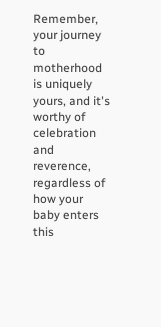Remember, your journey to motherhood is uniquely yours, and it's worthy of celebration and reverence, regardless of how your baby enters this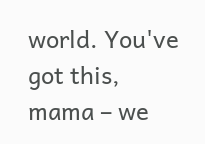world. You've got this, mama – we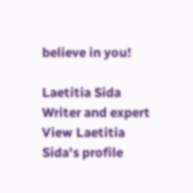believe in you!

Laetitia Sida
Writer and expert
View Laetitia Sida's profile